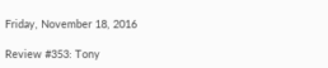Friday, November 18, 2016

Review #353: Tony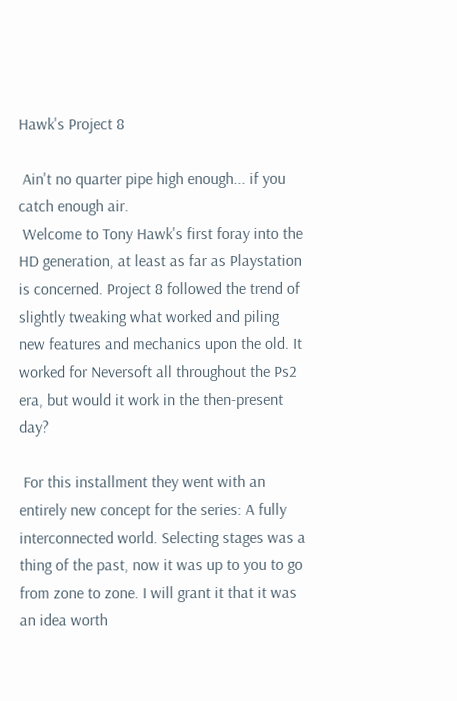Hawk's Project 8

 Ain't no quarter pipe high enough... if you catch enough air.
 Welcome to Tony Hawk's first foray into the HD generation, at least as far as Playstation is concerned. Project 8 followed the trend of slightly tweaking what worked and piling new features and mechanics upon the old. It worked for Neversoft all throughout the Ps2 era, but would it work in the then-present day?

 For this installment they went with an entirely new concept for the series: A fully interconnected world. Selecting stages was a thing of the past, now it was up to you to go from zone to zone. I will grant it that it was an idea worth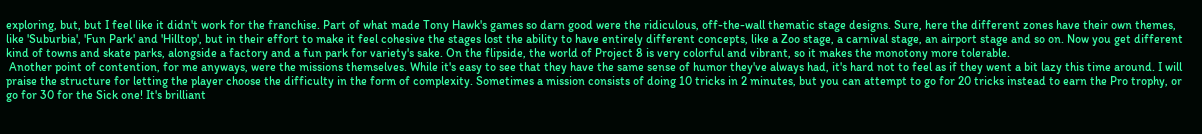exploring, but, but I feel like it didn't work for the franchise. Part of what made Tony Hawk's games so darn good were the ridiculous, off-the-wall thematic stage designs. Sure, here the different zones have their own themes, like 'Suburbia', 'Fun Park' and 'Hilltop', but in their effort to make it feel cohesive the stages lost the ability to have entirely different concepts, like a Zoo stage, a carnival stage, an airport stage and so on. Now you get different kind of towns and skate parks, alongside a factory and a fun park for variety's sake. On the flipside, the world of Project 8 is very colorful and vibrant, so it makes the monotony more tolerable.
 Another point of contention, for me anyways, were the missions themselves. While it's easy to see that they have the same sense of humor they've always had, it's hard not to feel as if they went a bit lazy this time around. I will praise the structure for letting the player choose the difficulty in the form of complexity. Sometimes a mission consists of doing 10 tricks in 2 minutes, but you can attempt to go for 20 tricks instead to earn the Pro trophy, or go for 30 for the Sick one! It's brilliant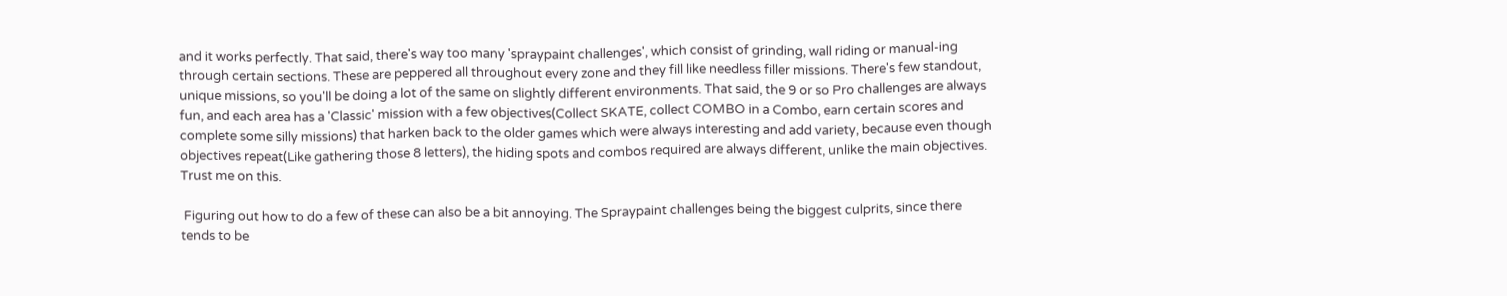and it works perfectly. That said, there's way too many 'spraypaint challenges', which consist of grinding, wall riding or manual-ing through certain sections. These are peppered all throughout every zone and they fill like needless filler missions. There's few standout, unique missions, so you'll be doing a lot of the same on slightly different environments. That said, the 9 or so Pro challenges are always fun, and each area has a 'Classic' mission with a few objectives(Collect SKATE, collect COMBO in a Combo, earn certain scores and complete some silly missions) that harken back to the older games which were always interesting and add variety, because even though objectives repeat(Like gathering those 8 letters), the hiding spots and combos required are always different, unlike the main objectives. Trust me on this.

 Figuring out how to do a few of these can also be a bit annoying. The Spraypaint challenges being the biggest culprits, since there tends to be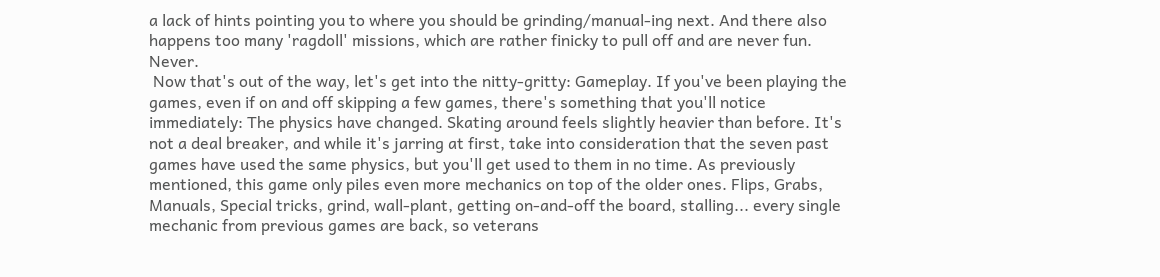a lack of hints pointing you to where you should be grinding/manual-ing next. And there also happens too many 'ragdoll' missions, which are rather finicky to pull off and are never fun. Never.
 Now that's out of the way, let's get into the nitty-gritty: Gameplay. If you've been playing the games, even if on and off skipping a few games, there's something that you'll notice immediately: The physics have changed. Skating around feels slightly heavier than before. It's not a deal breaker, and while it's jarring at first, take into consideration that the seven past games have used the same physics, but you'll get used to them in no time. As previously mentioned, this game only piles even more mechanics on top of the older ones. Flips, Grabs, Manuals, Special tricks, grind, wall-plant, getting on-and-off the board, stalling... every single mechanic from previous games are back, so veterans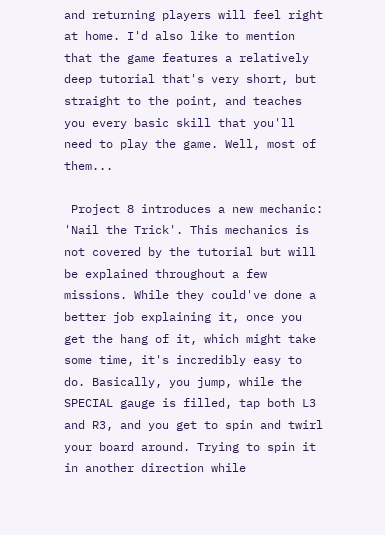and returning players will feel right at home. I'd also like to mention that the game features a relatively deep tutorial that's very short, but straight to the point, and teaches you every basic skill that you'll need to play the game. Well, most of them...

 Project 8 introduces a new mechanic: 'Nail the Trick'. This mechanics is not covered by the tutorial but will be explained throughout a few missions. While they could've done a better job explaining it, once you get the hang of it, which might take some time, it's incredibly easy to do. Basically, you jump, while the SPECIAL gauge is filled, tap both L3 and R3, and you get to spin and twirl your board around. Trying to spin it in another direction while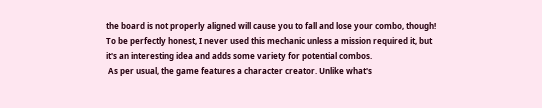the board is not properly aligned will cause you to fall and lose your combo, though! To be perfectly honest, I never used this mechanic unless a mission required it, but it's an interesting idea and adds some variety for potential combos.
 As per usual, the game features a character creator. Unlike what's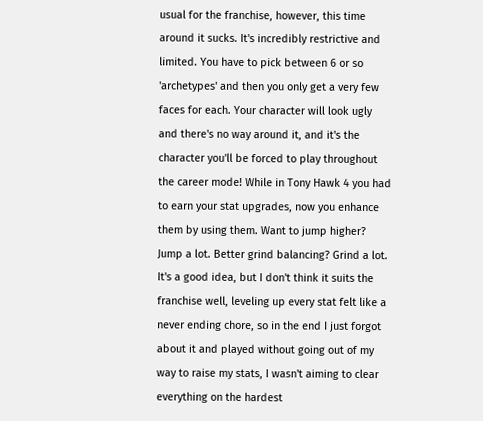usual for the franchise, however, this time around it sucks. It's incredibly restrictive and limited. You have to pick between 6 or so 'archetypes' and then you only get a very few faces for each. Your character will look ugly and there's no way around it, and it's the character you'll be forced to play throughout the career mode! While in Tony Hawk 4 you had to earn your stat upgrades, now you enhance them by using them. Want to jump higher? Jump a lot. Better grind balancing? Grind a lot. It's a good idea, but I don't think it suits the franchise well, leveling up every stat felt like a never ending chore, so in the end I just forgot about it and played without going out of my way to raise my stats, I wasn't aiming to clear everything on the hardest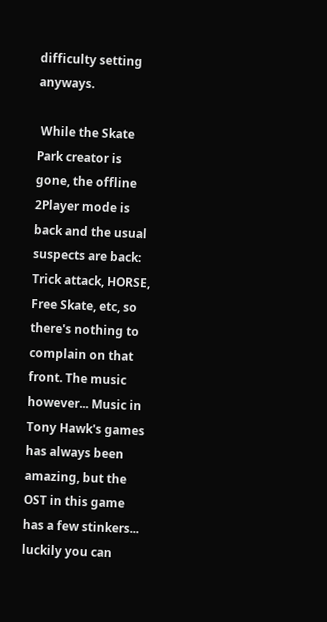difficulty setting anyways.

 While the Skate Park creator is gone, the offline 2Player mode is back and the usual suspects are back: Trick attack, HORSE, Free Skate, etc, so there's nothing to complain on that front. The music however... Music in Tony Hawk's games has always been amazing, but the OST in this game has a few stinkers... luckily you can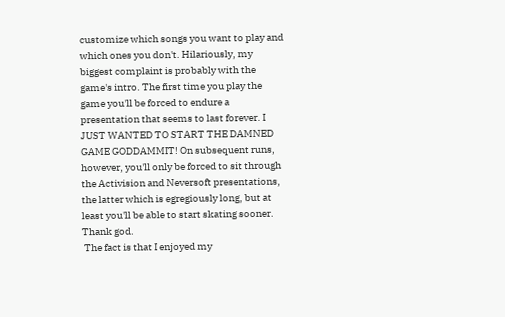customize which songs you want to play and which ones you don't. Hilariously, my biggest complaint is probably with the game's intro. The first time you play the game you'll be forced to endure a presentation that seems to last forever. I JUST WANTED TO START THE DAMNED GAME GODDAMMIT! On subsequent runs, however, you'll only be forced to sit through the Activision and Neversoft presentations, the latter which is egregiously long, but at least you'll be able to start skating sooner. Thank god.
 The fact is that I enjoyed my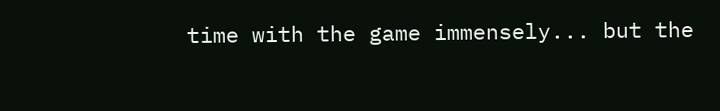time with the game immensely... but the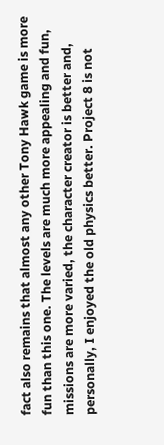fact also remains that almost any other Tony Hawk game is more fun than this one. The levels are much more appealing and fun, missions are more varied, the character creator is better and, personally, I enjoyed the old physics better. Project 8 is not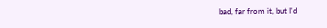bad, far from it, but I'd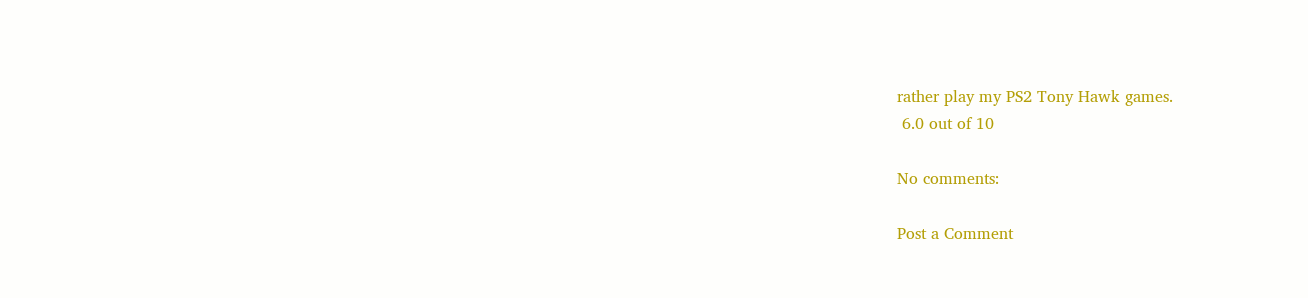rather play my PS2 Tony Hawk games.
 6.0 out of 10

No comments:

Post a Comment